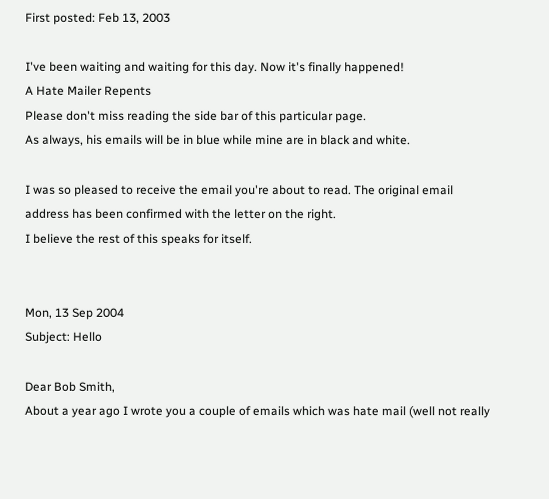First posted: Feb 13, 2003

I've been waiting and waiting for this day. Now it's finally happened!
A Hate Mailer Repents
Please don't miss reading the side bar of this particular page.
As always, his emails will be in blue while mine are in black and white.

I was so pleased to receive the email you're about to read. The original email address has been confirmed with the letter on the right.
I believe the rest of this speaks for itself.


Mon, 13 Sep 2004
Subject: Hello

Dear Bob Smith,
About a year ago I wrote you a couple of emails which was hate mail (well not really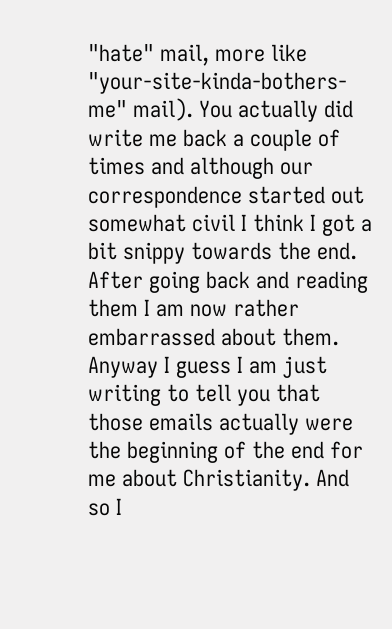"hate" mail, more like "your-site-kinda-bothers-me" mail). You actually did write me back a couple of times and although our correspondence started out somewhat civil I think I got a bit snippy towards the end. After going back and reading them I am now rather embarrassed about them. Anyway I guess I am just writing to tell you that those emails actually were the beginning of the end for me about Christianity. And so I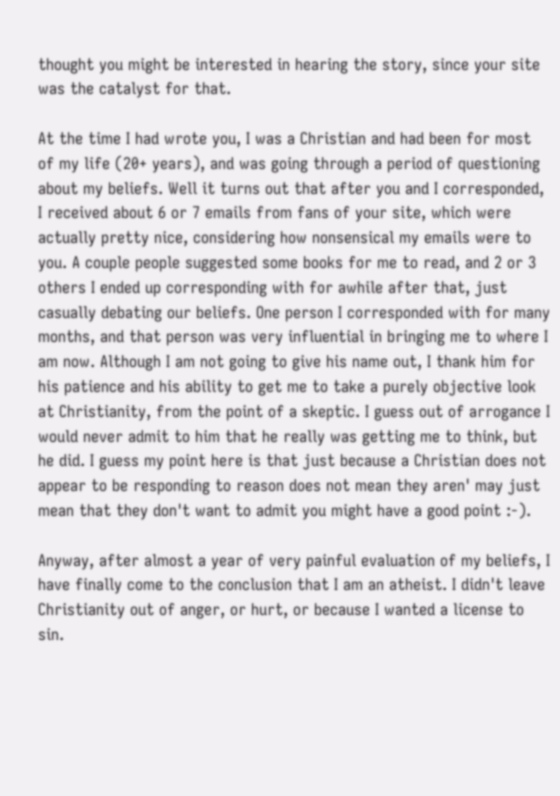thought you might be interested in hearing the story, since your site was the catalyst for that.

At the time I had wrote you, I was a Christian and had been for most of my life (20+ years), and was going through a period of questioning about my beliefs. Well it turns out that after you and I corresponded, I received about 6 or 7 emails from fans of your site, which were actually pretty nice, considering how nonsensical my emails were to you. A couple people suggested some books for me to read, and 2 or 3 others I ended up corresponding with for awhile after that, just casually debating our beliefs. One person I corresponded with for many months, and that person was very influential in bringing me to where I am now. Although I am not going to give his name out, I thank him for his patience and his ability to get me to take a purely objective look at Christianity, from the point of a skeptic. I guess out of arrogance I would never admit to him that he really was getting me to think, but he did. I guess my point here is that just because a Christian does not appear to be responding to reason does not mean they aren' may just mean that they don't want to admit you might have a good point :-).

Anyway, after almost a year of very painful evaluation of my beliefs, I have finally come to the conclusion that I am an atheist. I didn't leave Christianity out of anger, or hurt, or because I wanted a license to sin.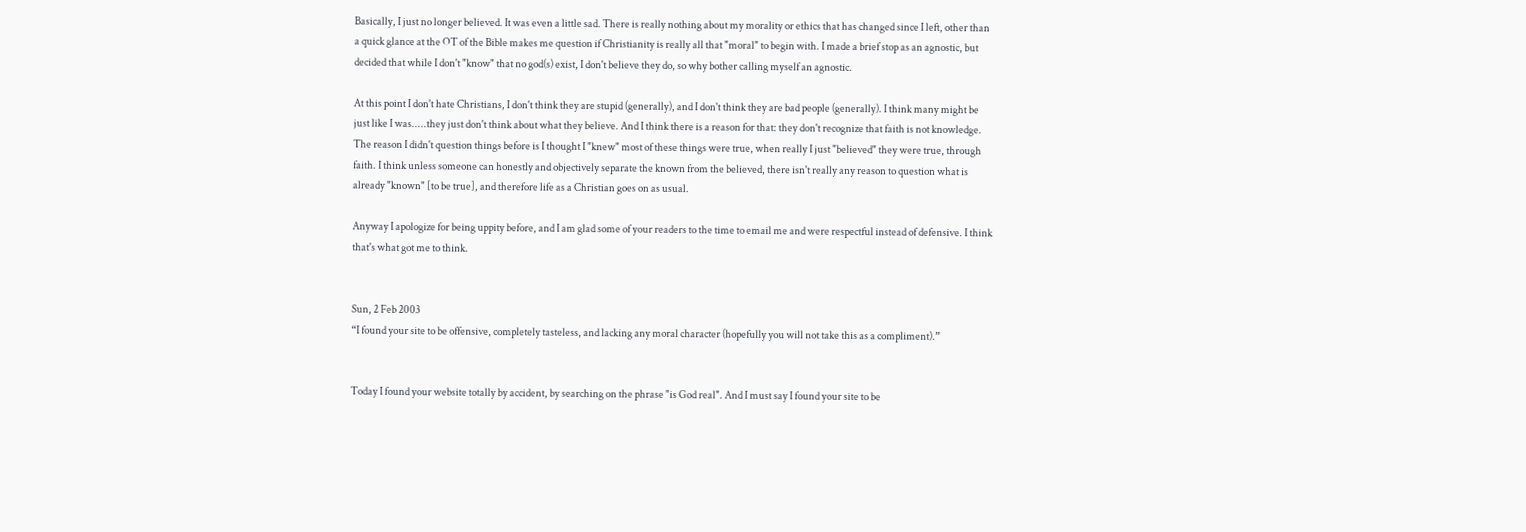Basically, I just no longer believed. It was even a little sad. There is really nothing about my morality or ethics that has changed since I left, other than a quick glance at the OT of the Bible makes me question if Christianity is really all that "moral" to begin with. I made a brief stop as an agnostic, but decided that while I don't "know" that no god(s) exist, I don't believe they do, so why bother calling myself an agnostic.

At this point I don't hate Christians, I don't think they are stupid (generally), and I don't think they are bad people (generally). I think many might be just like I was.....they just don't think about what they believe. And I think there is a reason for that: they don't recognize that faith is not knowledge. The reason I didn't question things before is I thought I "knew" most of these things were true, when really I just "believed" they were true, through faith. I think unless someone can honestly and objectively separate the known from the believed, there isn't really any reason to question what is already "known" [to be true], and therefore life as a Christian goes on as usual.

Anyway I apologize for being uppity before, and I am glad some of your readers to the time to email me and were respectful instead of defensive. I think that's what got me to think.


Sun, 2 Feb 2003
“I found your site to be offensive, completely tasteless, and lacking any moral character (hopefully you will not take this as a compliment).”


Today I found your website totally by accident, by searching on the phrase "is God real". And I must say I found your site to be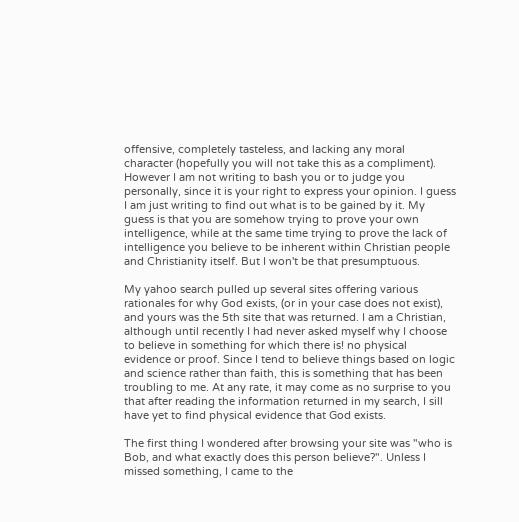offensive, completely tasteless, and lacking any moral character (hopefully you will not take this as a compliment). However I am not writing to bash you or to judge you personally, since it is your right to express your opinion. I guess I am just writing to find out what is to be gained by it. My guess is that you are somehow trying to prove your own intelligence, while at the same time trying to prove the lack of intelligence you believe to be inherent within Christian people and Christianity itself. But I won't be that presumptuous.

My yahoo search pulled up several sites offering various rationales for why God exists, (or in your case does not exist), and yours was the 5th site that was returned. I am a Christian, although until recently I had never asked myself why I choose to believe in something for which there is! no physical evidence or proof. Since I tend to believe things based on logic and science rather than faith, this is something that has been troubling to me. At any rate, it may come as no surprise to you that after reading the information returned in my search, I sill have yet to find physical evidence that God exists.

The first thing I wondered after browsing your site was "who is Bob, and what exactly does this person believe?". Unless I missed something, I came to the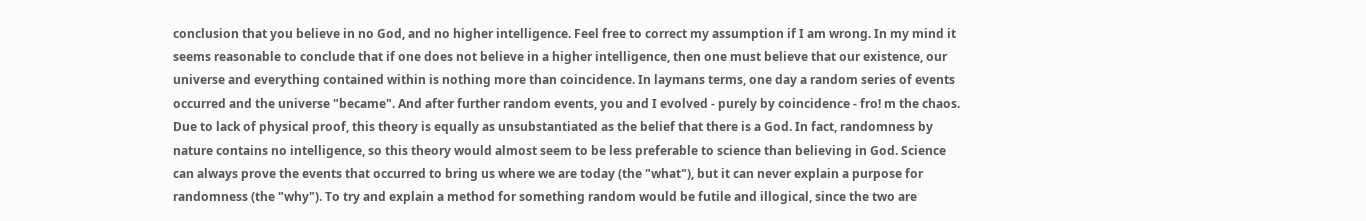conclusion that you believe in no God, and no higher intelligence. Feel free to correct my assumption if I am wrong. In my mind it seems reasonable to conclude that if one does not believe in a higher intelligence, then one must believe that our existence, our universe and everything contained within is nothing more than coincidence. In laymans terms, one day a random series of events occurred and the universe "became". And after further random events, you and I evolved - purely by coincidence - fro! m the chaos. Due to lack of physical proof, this theory is equally as unsubstantiated as the belief that there is a God. In fact, randomness by nature contains no intelligence, so this theory would almost seem to be less preferable to science than believing in God. Science can always prove the events that occurred to bring us where we are today (the "what"), but it can never explain a purpose for randomness (the "why"). To try and explain a method for something random would be futile and illogical, since the two are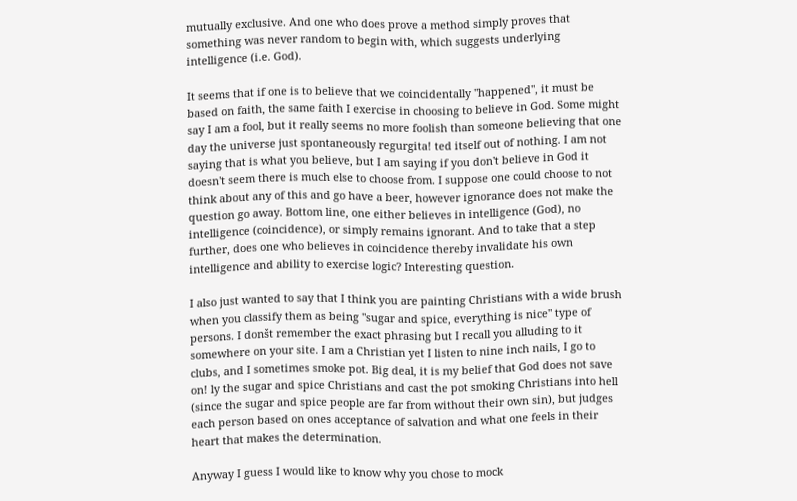mutually exclusive. And one who does prove a method simply proves that something was never random to begin with, which suggests underlying intelligence (i.e. God).

It seems that if one is to believe that we coincidentally "happened", it must be based on faith, the same faith I exercise in choosing to believe in God. Some might say I am a fool, but it really seems no more foolish than someone believing that one day the universe just spontaneously regurgita! ted itself out of nothing. I am not saying that is what you believe, but I am saying if you don't believe in God it doesn't seem there is much else to choose from. I suppose one could choose to not think about any of this and go have a beer, however ignorance does not make the question go away. Bottom line, one either believes in intelligence (God), no intelligence (coincidence), or simply remains ignorant. And to take that a step further, does one who believes in coincidence thereby invalidate his own intelligence and ability to exercise logic? Interesting question.

I also just wanted to say that I think you are painting Christians with a wide brush when you classify them as being "sugar and spice, everything is nice" type of persons. I donšt remember the exact phrasing but I recall you alluding to it somewhere on your site. I am a Christian yet I listen to nine inch nails, I go to clubs, and I sometimes smoke pot. Big deal, it is my belief that God does not save on! ly the sugar and spice Christians and cast the pot smoking Christians into hell (since the sugar and spice people are far from without their own sin), but judges each person based on ones acceptance of salvation and what one feels in their heart that makes the determination.

Anyway I guess I would like to know why you chose to mock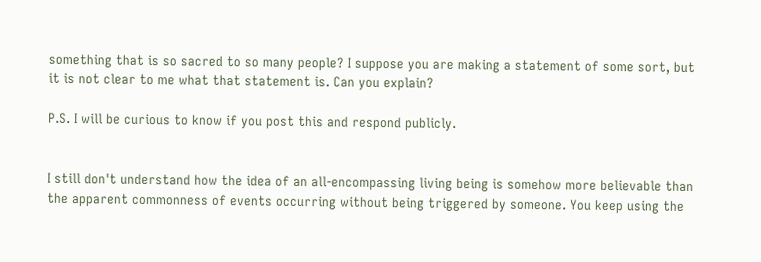something that is so sacred to so many people? I suppose you are making a statement of some sort, but it is not clear to me what that statement is. Can you explain?

P.S. I will be curious to know if you post this and respond publicly.


I still don't understand how the idea of an all-encompassing living being is somehow more believable than the apparent commonness of events occurring without being triggered by someone. You keep using the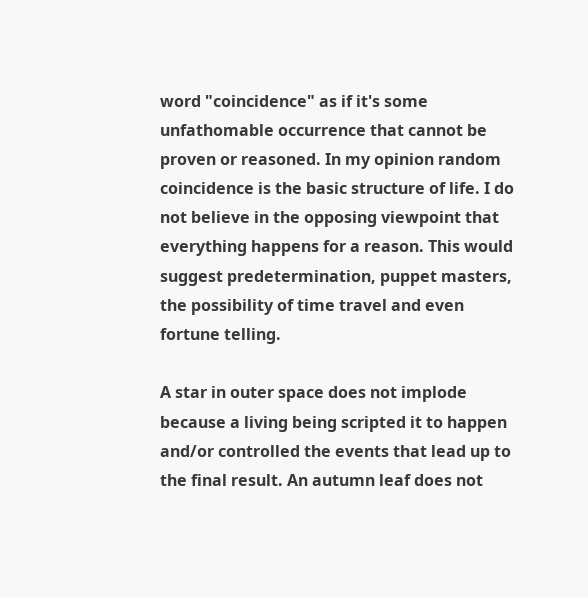word "coincidence" as if it's some unfathomable occurrence that cannot be proven or reasoned. In my opinion random coincidence is the basic structure of life. I do not believe in the opposing viewpoint that everything happens for a reason. This would suggest predetermination, puppet masters, the possibility of time travel and even fortune telling.

A star in outer space does not implode because a living being scripted it to happen and/or controlled the events that lead up to the final result. An autumn leaf does not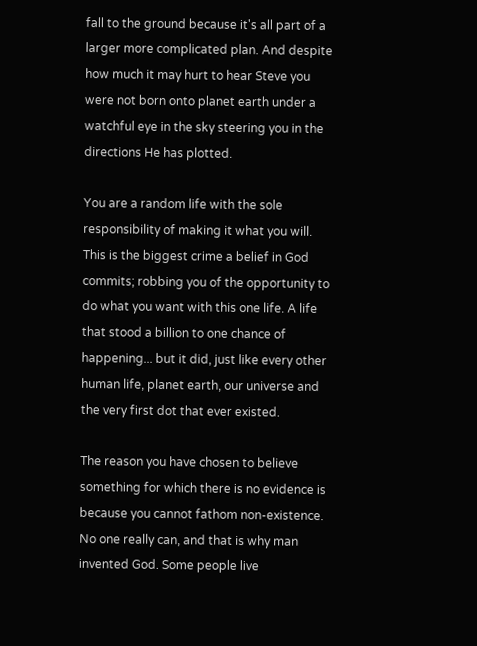fall to the ground because it's all part of a larger more complicated plan. And despite how much it may hurt to hear Steve you were not born onto planet earth under a watchful eye in the sky steering you in the directions He has plotted.

You are a random life with the sole responsibility of making it what you will. This is the biggest crime a belief in God commits; robbing you of the opportunity to do what you want with this one life. A life that stood a billion to one chance of happening... but it did, just like every other human life, planet earth, our universe and the very first dot that ever existed.

The reason you have chosen to believe something for which there is no evidence is because you cannot fathom non-existence. No one really can, and that is why man invented God. Some people live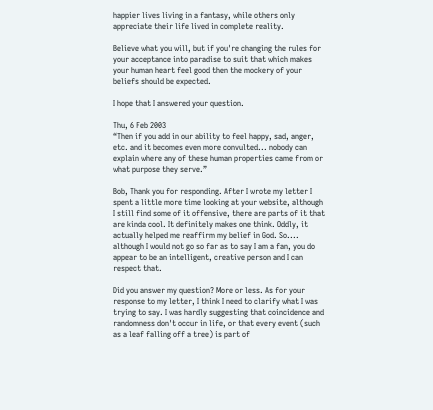happier lives living in a fantasy, while others only appreciate their life lived in complete reality.

Believe what you will, but if you're changing the rules for your acceptance into paradise to suit that which makes your human heart feel good then the mockery of your beliefs should be expected.

I hope that I answered your question.

Thu, 6 Feb 2003
“Then if you add in our ability to feel happy, sad, anger, etc. and it becomes even more convulted... nobody can explain where any of these human properties came from or what purpose they serve.”

Bob, Thank you for responding. After I wrote my letter I spent a little more time looking at your website, although I still find some of it offensive, there are parts of it that are kinda cool. It definitely makes one think. Oddly, it actually helped me reaffirm my belief in God. So.... although I would not go so far as to say I am a fan, you do appear to be an intelligent, creative person and I can respect that.

Did you answer my question? More or less. As for your response to my letter, I think I need to clarify what I was trying to say. I was hardly suggesting that coincidence and randomness don't occur in life, or that every event (such as a leaf falling off a tree) is part of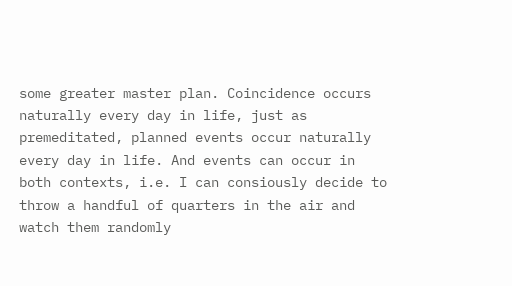some greater master plan. Coincidence occurs naturally every day in life, just as premeditated, planned events occur naturally every day in life. And events can occur in both contexts, i.e. I can consiously decide to throw a handful of quarters in the air and watch them randomly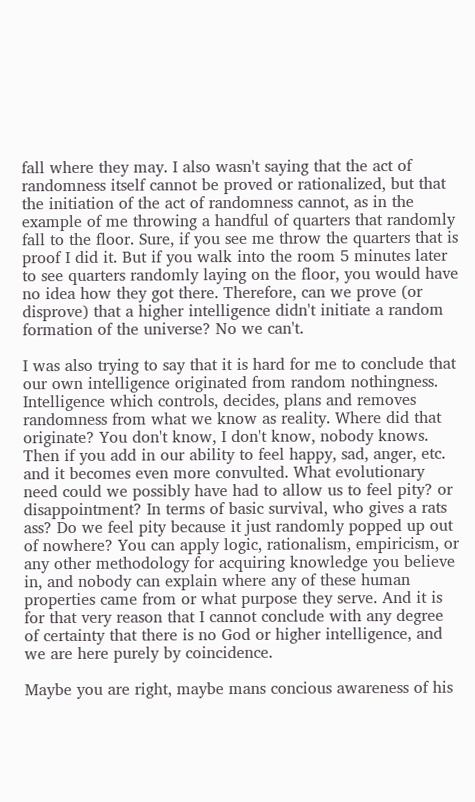fall where they may. I also wasn't saying that the act of randomness itself cannot be proved or rationalized, but that the initiation of the act of randomness cannot, as in the example of me throwing a handful of quarters that randomly fall to the floor. Sure, if you see me throw the quarters that is proof I did it. But if you walk into the room 5 minutes later to see quarters randomly laying on the floor, you would have no idea how they got there. Therefore, can we prove (or disprove) that a higher intelligence didn't initiate a random formation of the universe? No we can't.

I was also trying to say that it is hard for me to conclude that our own intelligence originated from random nothingness. Intelligence which controls, decides, plans and removes randomness from what we know as reality. Where did that originate? You don't know, I don't know, nobody knows. Then if you add in our ability to feel happy, sad, anger, etc. and it becomes even more convulted. What evolutionary need could we possibly have had to allow us to feel pity? or disappointment? In terms of basic survival, who gives a rats ass? Do we feel pity because it just randomly popped up out of nowhere? You can apply logic, rationalism, empiricism, or any other methodology for acquiring knowledge you believe in, and nobody can explain where any of these human properties came from or what purpose they serve. And it is for that very reason that I cannot conclude with any degree of certainty that there is no God or higher intelligence, and we are here purely by coincidence.

Maybe you are right, maybe mans concious awareness of his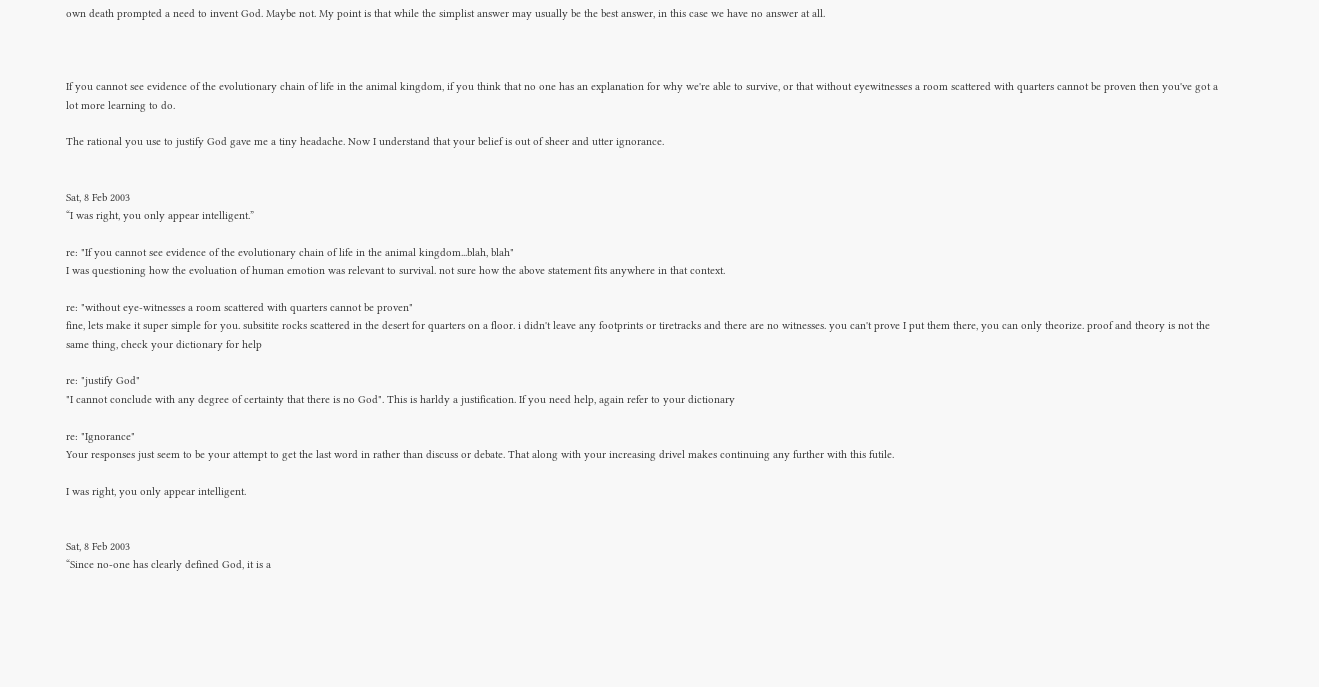own death prompted a need to invent God. Maybe not. My point is that while the simplist answer may usually be the best answer, in this case we have no answer at all.



If you cannot see evidence of the evolutionary chain of life in the animal kingdom, if you think that no one has an explanation for why we're able to survive, or that without eyewitnesses a room scattered with quarters cannot be proven then you've got a lot more learning to do.

The rational you use to justify God gave me a tiny headache. Now I understand that your belief is out of sheer and utter ignorance.


Sat, 8 Feb 2003
“I was right, you only appear intelligent.”

re: "If you cannot see evidence of the evolutionary chain of life in the animal kingdom...blah, blah"
I was questioning how the evoluation of human emotion was relevant to survival. not sure how the above statement fits anywhere in that context.

re: "without eye-witnesses a room scattered with quarters cannot be proven"
fine, lets make it super simple for you. subsitite rocks scattered in the desert for quarters on a floor. i didn't leave any footprints or tiretracks and there are no witnesses. you can't prove I put them there, you can only theorize. proof and theory is not the same thing, check your dictionary for help

re: "justify God"
"I cannot conclude with any degree of certainty that there is no God". This is harldy a justification. If you need help, again refer to your dictionary

re: "Ignorance"
Your responses just seem to be your attempt to get the last word in rather than discuss or debate. That along with your increasing drivel makes continuing any further with this futile.

I was right, you only appear intelligent.


Sat, 8 Feb 2003
“Since no-one has clearly defined God, it is a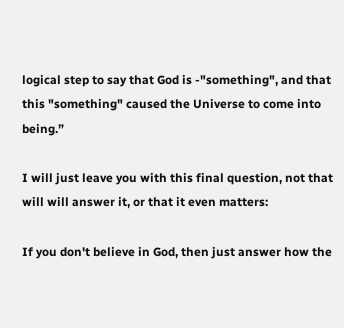logical step to say that God is -"something", and that this "something" caused the Universe to come into being.”

I will just leave you with this final question, not that will will answer it, or that it even matters:

If you don't believe in God, then just answer how the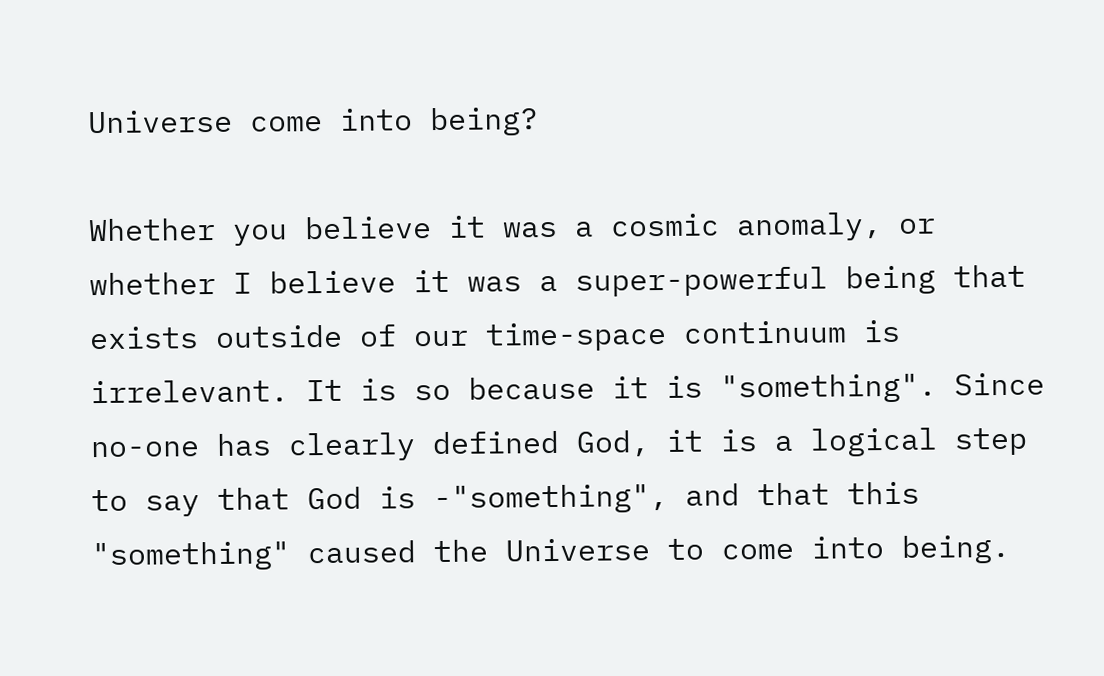Universe come into being?

Whether you believe it was a cosmic anomaly, or whether I believe it was a super-powerful being that exists outside of our time-space continuum is irrelevant. It is so because it is "something". Since no-one has clearly defined God, it is a logical step to say that God is -"something", and that this "something" caused the Universe to come into being.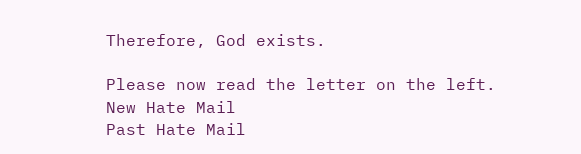Therefore, God exists.

Please now read the letter on the left.
New Hate Mail
Past Hate Mail